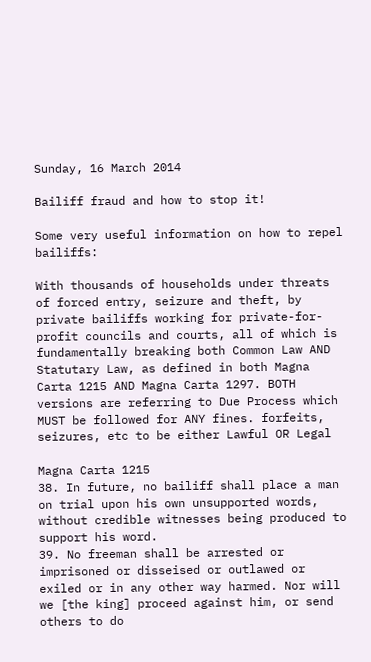Sunday, 16 March 2014

Bailiff fraud and how to stop it!

Some very useful information on how to repel bailiffs:

With thousands of households under threats of forced entry, seizure and theft, by private bailiffs working for private-for-profit councils and courts, all of which is fundamentally breaking both Common Law AND Statutary Law, as defined in both Magna Carta 1215 AND Magna Carta 1297. BOTH versions are referring to Due Process which MUST be followed for ANY fines. forfeits, seizures, etc to be either Lawful OR Legal

Magna Carta 1215
38. In future, no bailiff shall place a man on trial upon his own unsupported words, without credible witnesses being produced to support his word.
39. No freeman shall be arrested or imprisoned or disseised or outlawed or exiled or in any other way harmed. Nor will we [the king] proceed against him, or send others to do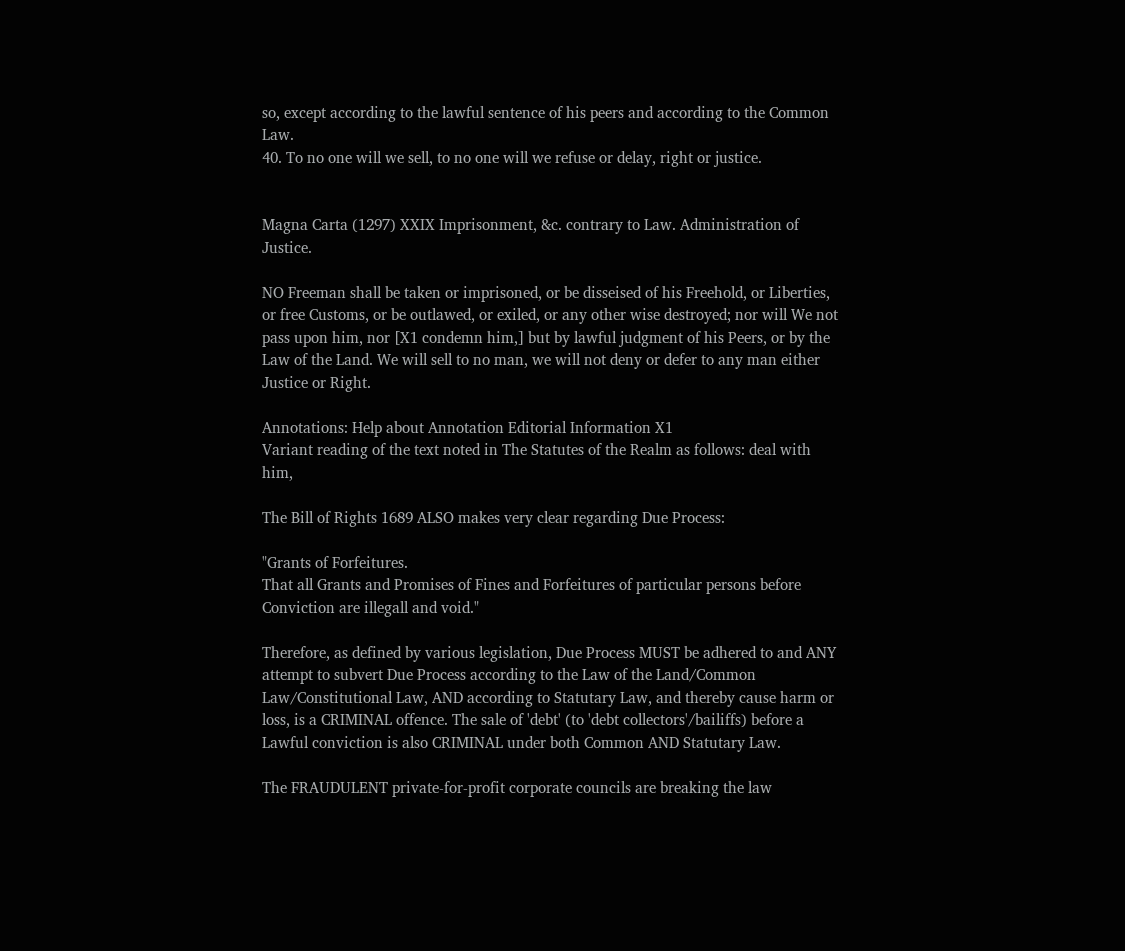so, except according to the lawful sentence of his peers and according to the Common Law.
40. To no one will we sell, to no one will we refuse or delay, right or justice.


Magna Carta (1297) XXIX Imprisonment, &c. contrary to Law. Administration of Justice.

NO Freeman shall be taken or imprisoned, or be disseised of his Freehold, or Liberties, or free Customs, or be outlawed, or exiled, or any other wise destroyed; nor will We not pass upon him, nor [X1 condemn him,] but by lawful judgment of his Peers, or by the Law of the Land. We will sell to no man, we will not deny or defer to any man either Justice or Right.

Annotations: Help about Annotation Editorial Information X1
Variant reading of the text noted in The Statutes of the Realm as follows: deal with him,

The Bill of Rights 1689 ALSO makes very clear regarding Due Process:

"Grants of Forfeitures.
That all Grants and Promises of Fines and Forfeitures of particular persons before Conviction are illegall and void."

Therefore, as defined by various legislation, Due Process MUST be adhered to and ANY attempt to subvert Due Process according to the Law of the Land/Common Law/Constitutional Law, AND according to Statutary Law, and thereby cause harm or loss, is a CRIMINAL offence. The sale of 'debt' (to 'debt collectors'/bailiffs) before a Lawful conviction is also CRIMINAL under both Common AND Statutary Law.

The FRAUDULENT private-for-profit corporate councils are breaking the law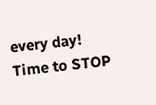every day!
Time to STOP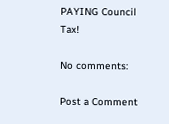PAYING Council Tax!

No comments:

Post a Comment